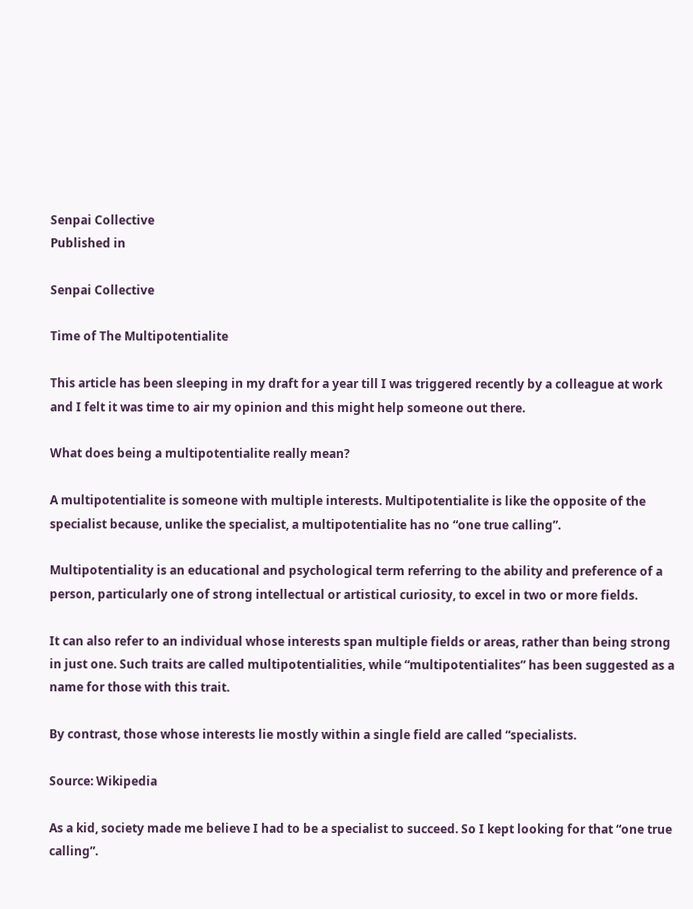Senpai Collective
Published in

Senpai Collective

Time of The Multipotentialite

This article has been sleeping in my draft for a year till I was triggered recently by a colleague at work and I felt it was time to air my opinion and this might help someone out there.

What does being a multipotentialite really mean?

A multipotentialite is someone with multiple interests. Multipotentialite is like the opposite of the specialist because, unlike the specialist, a multipotentialite has no “one true calling”.

Multipotentiality is an educational and psychological term referring to the ability and preference of a person, particularly one of strong intellectual or artistical curiosity, to excel in two or more fields.

It can also refer to an individual whose interests span multiple fields or areas, rather than being strong in just one. Such traits are called multipotentialities, while “multipotentialites” has been suggested as a name for those with this trait.

By contrast, those whose interests lie mostly within a single field are called “specialists.

Source: Wikipedia

As a kid, society made me believe I had to be a specialist to succeed. So I kept looking for that “one true calling”.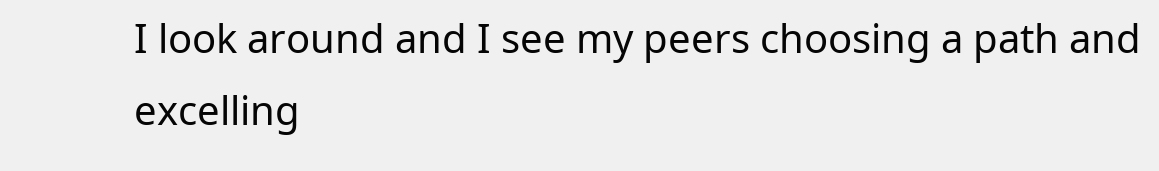I look around and I see my peers choosing a path and excelling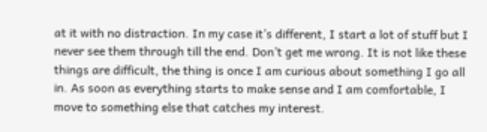at it with no distraction. In my case it’s different, I start a lot of stuff but I never see them through till the end. Don’t get me wrong. It is not like these things are difficult, the thing is once I am curious about something I go all in. As soon as everything starts to make sense and I am comfortable, I move to something else that catches my interest.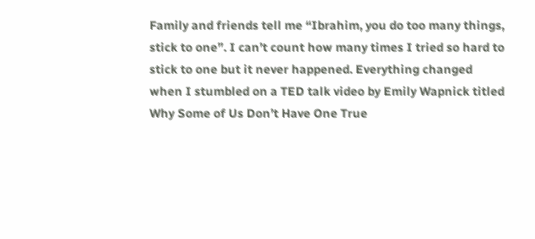Family and friends tell me “Ibrahim, you do too many things, stick to one”. I can’t count how many times I tried so hard to stick to one but it never happened. Everything changed when I stumbled on a TED talk video by Emily Wapnick titled Why Some of Us Don’t Have One True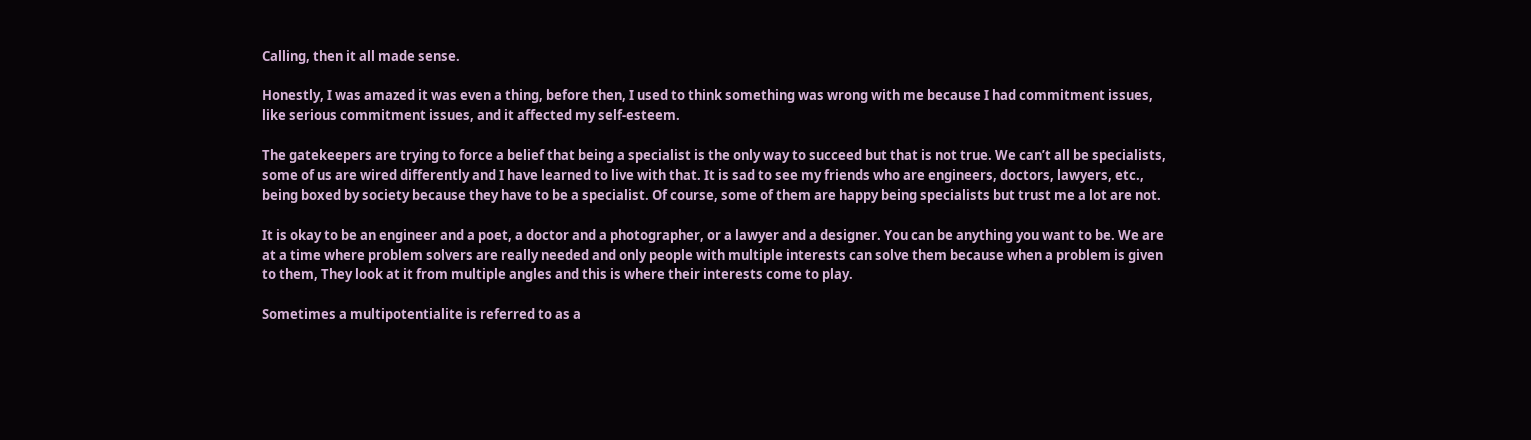Calling, then it all made sense.

Honestly, I was amazed it was even a thing, before then, I used to think something was wrong with me because I had commitment issues, like serious commitment issues, and it affected my self-esteem.

The gatekeepers are trying to force a belief that being a specialist is the only way to succeed but that is not true. We can’t all be specialists, some of us are wired differently and I have learned to live with that. It is sad to see my friends who are engineers, doctors, lawyers, etc., being boxed by society because they have to be a specialist. Of course, some of them are happy being specialists but trust me a lot are not.

It is okay to be an engineer and a poet, a doctor and a photographer, or a lawyer and a designer. You can be anything you want to be. We are at a time where problem solvers are really needed and only people with multiple interests can solve them because when a problem is given to them, They look at it from multiple angles and this is where their interests come to play.

Sometimes a multipotentialite is referred to as a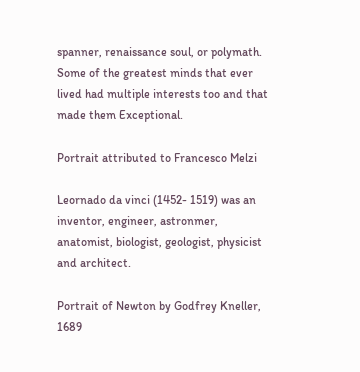spanner, renaissance soul, or polymath. Some of the greatest minds that ever lived had multiple interests too and that made them Exceptional.

Portrait attributed to Francesco Melzi

Leornado da vinci (1452- 1519) was an inventor, engineer, astronmer, anatomist, biologist, geologist, physicist and architect.

Portrait of Newton by Godfrey Kneller, 1689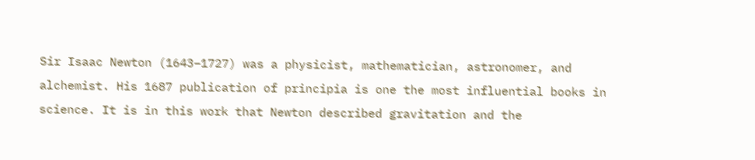Sir Isaac Newton (1643–1727) was a physicist, mathematician, astronomer, and alchemist. His 1687 publication of principia is one the most influential books in science. It is in this work that Newton described gravitation and the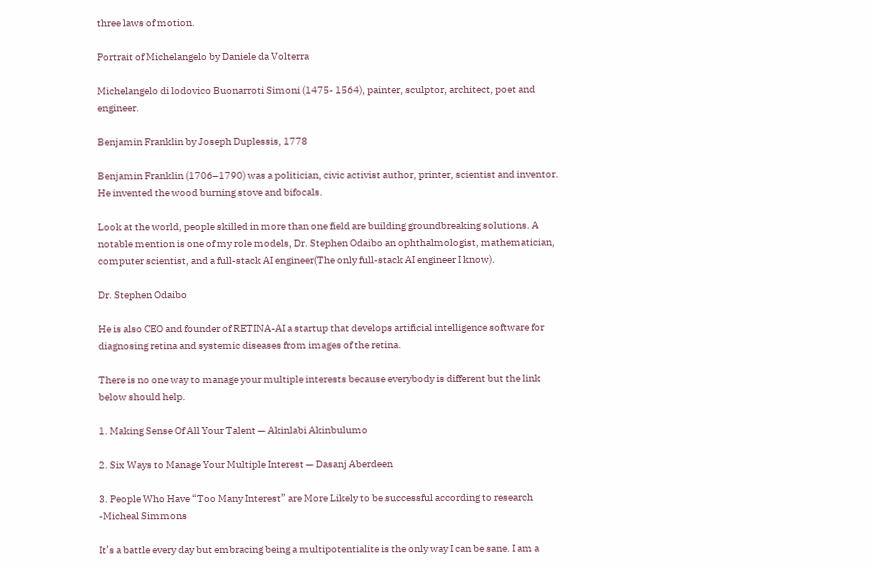three laws of motion.

Portrait of Michelangelo by Daniele da Volterra

Michelangelo di lodovico Buonarroti Simoni (1475- 1564), painter, sculptor, architect, poet and engineer.

Benjamin Franklin by Joseph Duplessis, 1778

Benjamin Franklin (1706–1790) was a politician, civic activist author, printer, scientist and inventor. He invented the wood burning stove and bifocals.

Look at the world, people skilled in more than one field are building groundbreaking solutions. A notable mention is one of my role models, Dr. Stephen Odaibo an ophthalmologist, mathematician, computer scientist, and a full-stack AI engineer(The only full-stack AI engineer I know).

Dr. Stephen Odaibo

He is also CEO and founder of RETINA-AI a startup that develops artificial intelligence software for diagnosing retina and systemic diseases from images of the retina.

There is no one way to manage your multiple interests because everybody is different but the link below should help.

1. Making Sense Of All Your Talent — Akinlabi Akinbulumo

2. Six Ways to Manage Your Multiple Interest — Dasanj Aberdeen

3. People Who Have “Too Many Interest” are More Likely to be successful according to research -Micheal Simmons

It’s a battle every day but embracing being a multipotentialite is the only way I can be sane. I am a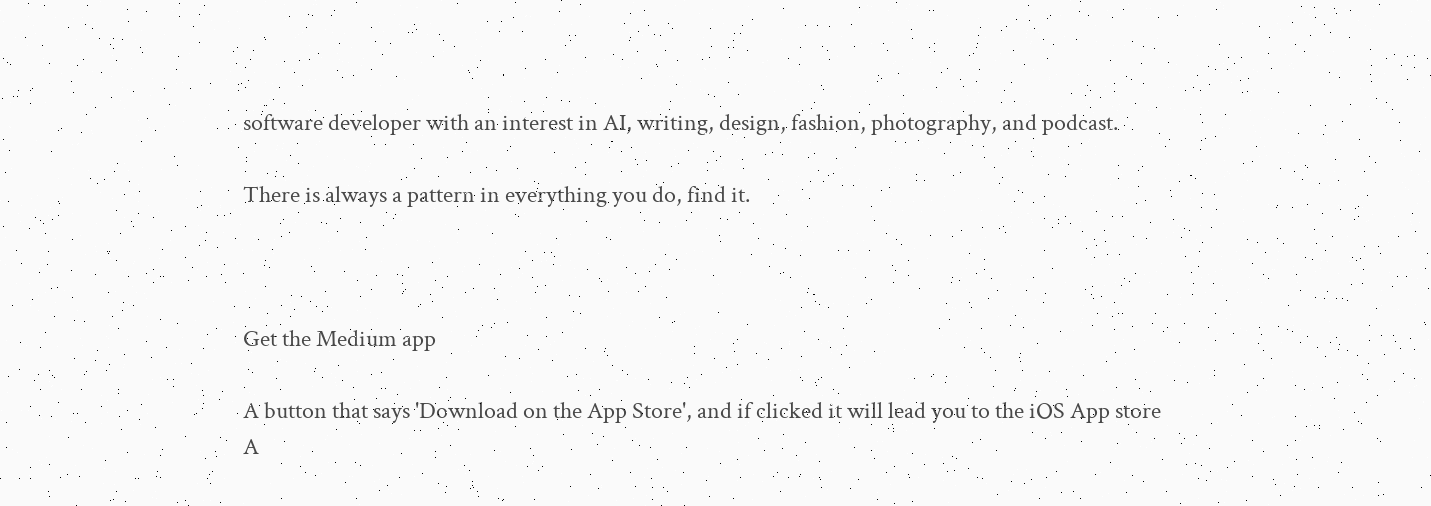software developer with an interest in AI, writing, design, fashion, photography, and podcast.

There is always a pattern in everything you do, find it.



Get the Medium app

A button that says 'Download on the App Store', and if clicked it will lead you to the iOS App store
A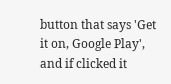button that says 'Get it on, Google Play', and if clicked it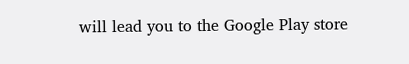will lead you to the Google Play store